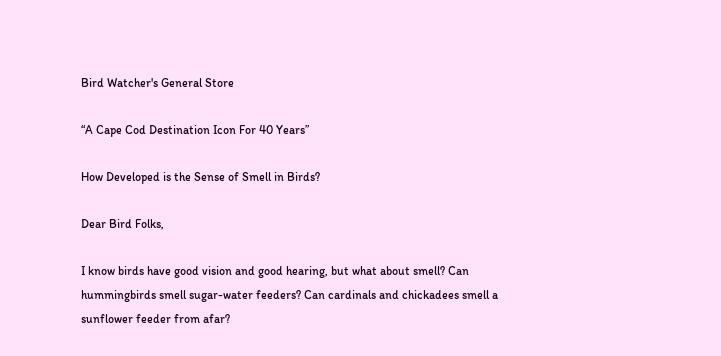Bird Watcher's General Store

“A Cape Cod Destination Icon For 40 Years”

How Developed is the Sense of Smell in Birds?

Dear Bird Folks,

I know birds have good vision and good hearing, but what about smell? Can hummingbirds smell sugar-water feeders? Can cardinals and chickadees smell a sunflower feeder from afar?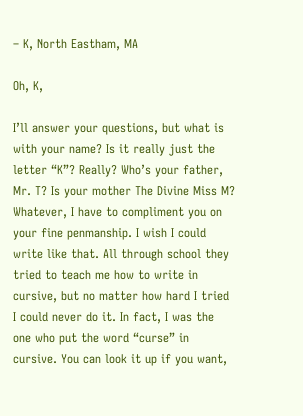– K, North Eastham, MA

Oh, K,

I’ll answer your questions, but what is with your name? Is it really just the letter “K”? Really? Who’s your father, Mr. T? Is your mother The Divine Miss M? Whatever, I have to compliment you on your fine penmanship. I wish I could write like that. All through school they tried to teach me how to write in cursive, but no matter how hard I tried I could never do it. In fact, I was the one who put the word “curse” in cursive. You can look it up if you want,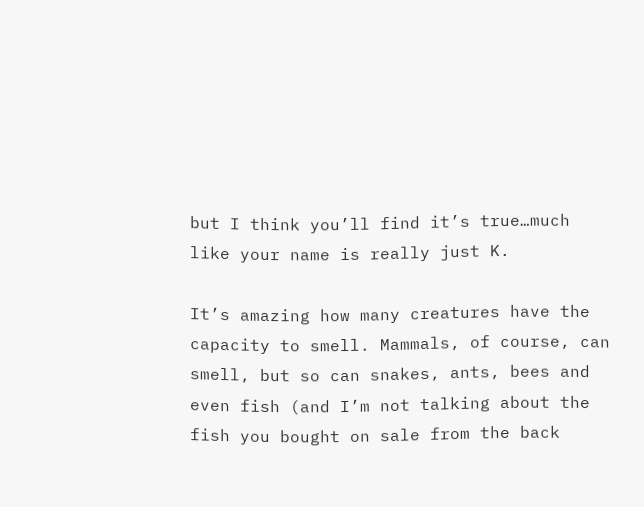but I think you’ll find it’s true…much like your name is really just K.

It’s amazing how many creatures have the capacity to smell. Mammals, of course, can smell, but so can snakes, ants, bees and even fish (and I’m not talking about the fish you bought on sale from the back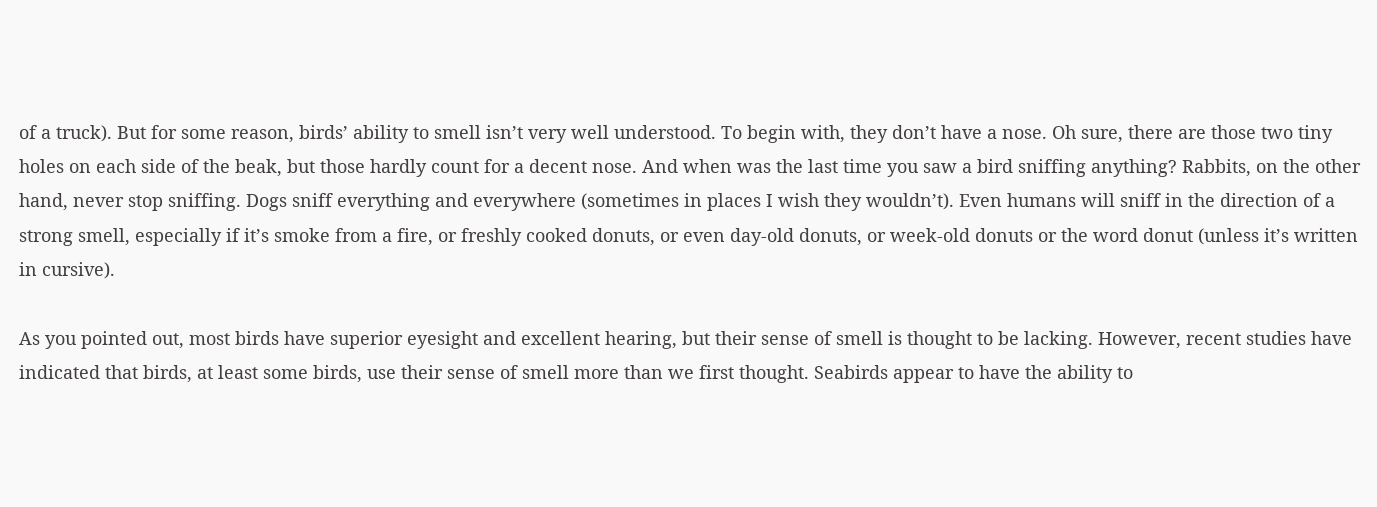of a truck). But for some reason, birds’ ability to smell isn’t very well understood. To begin with, they don’t have a nose. Oh sure, there are those two tiny holes on each side of the beak, but those hardly count for a decent nose. And when was the last time you saw a bird sniffing anything? Rabbits, on the other hand, never stop sniffing. Dogs sniff everything and everywhere (sometimes in places I wish they wouldn’t). Even humans will sniff in the direction of a strong smell, especially if it’s smoke from a fire, or freshly cooked donuts, or even day-old donuts, or week-old donuts or the word donut (unless it’s written in cursive).

As you pointed out, most birds have superior eyesight and excellent hearing, but their sense of smell is thought to be lacking. However, recent studies have indicated that birds, at least some birds, use their sense of smell more than we first thought. Seabirds appear to have the ability to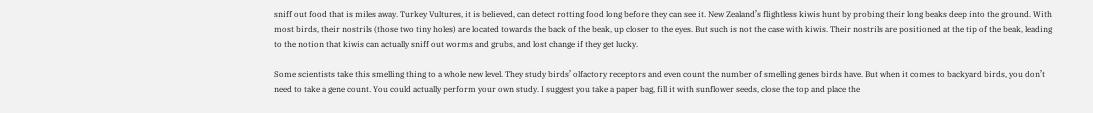sniff out food that is miles away. Turkey Vultures, it is believed, can detect rotting food long before they can see it. New Zealand’s flightless kiwis hunt by probing their long beaks deep into the ground. With most birds, their nostrils (those two tiny holes) are located towards the back of the beak, up closer to the eyes. But such is not the case with kiwis. Their nostrils are positioned at the tip of the beak, leading to the notion that kiwis can actually sniff out worms and grubs, and lost change if they get lucky.

Some scientists take this smelling thing to a whole new level. They study birds’ olfactory receptors and even count the number of smelling genes birds have. But when it comes to backyard birds, you don’t need to take a gene count. You could actually perform your own study. I suggest you take a paper bag, fill it with sunflower seeds, close the top and place the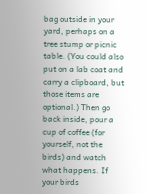bag outside in your yard, perhaps on a tree stump or picnic table. (You could also put on a lab coat and carry a clipboard, but those items are optional.) Then go back inside, pour a cup of coffee (for yourself, not the birds) and watch what happens. If your birds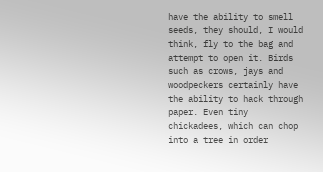have the ability to smell seeds, they should, I would think, fly to the bag and attempt to open it. Birds such as crows, jays and woodpeckers certainly have the ability to hack through paper. Even tiny chickadees, which can chop into a tree in order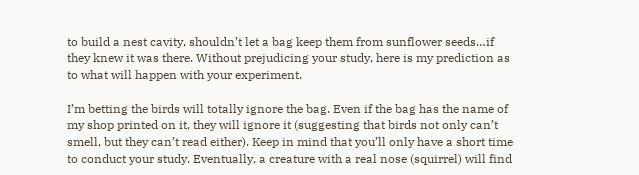to build a nest cavity, shouldn’t let a bag keep them from sunflower seeds…if they knew it was there. Without prejudicing your study, here is my prediction as to what will happen with your experiment.

I’m betting the birds will totally ignore the bag. Even if the bag has the name of my shop printed on it, they will ignore it (suggesting that birds not only can’t smell, but they can’t read either). Keep in mind that you’ll only have a short time to conduct your study. Eventually, a creature with a real nose (squirrel) will find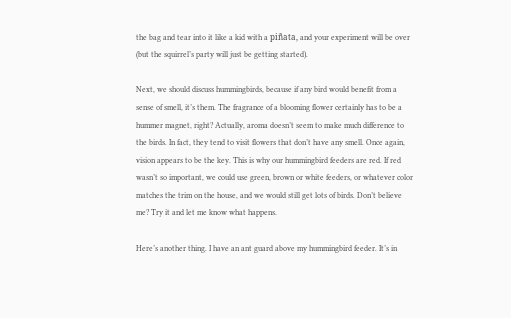the bag and tear into it like a kid with a piñata, and your experiment will be over (but the squirrel’s party will just be getting started).

Next, we should discuss hummingbirds, because if any bird would benefit from a sense of smell, it’s them. The fragrance of a blooming flower certainly has to be a hummer magnet, right? Actually, aroma doesn’t seem to make much difference to the birds. In fact, they tend to visit flowers that don’t have any smell. Once again, vision appears to be the key. This is why our hummingbird feeders are red. If red wasn’t so important, we could use green, brown or white feeders, or whatever color matches the trim on the house, and we would still get lots of birds. Don’t believe me? Try it and let me know what happens.

Here’s another thing. I have an ant guard above my hummingbird feeder. It’s in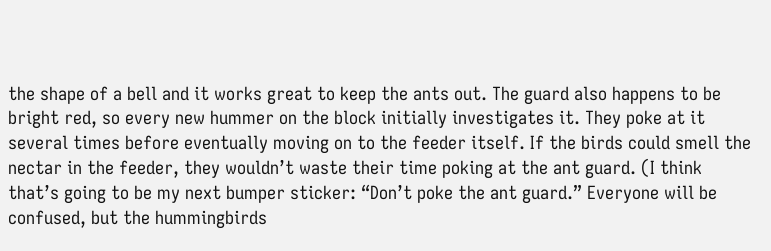the shape of a bell and it works great to keep the ants out. The guard also happens to be bright red, so every new hummer on the block initially investigates it. They poke at it several times before eventually moving on to the feeder itself. If the birds could smell the nectar in the feeder, they wouldn’t waste their time poking at the ant guard. (I think that’s going to be my next bumper sticker: “Don’t poke the ant guard.” Everyone will be confused, but the hummingbirds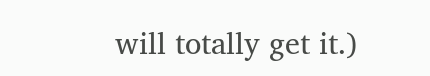will totally get it.)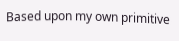Based upon my own primitive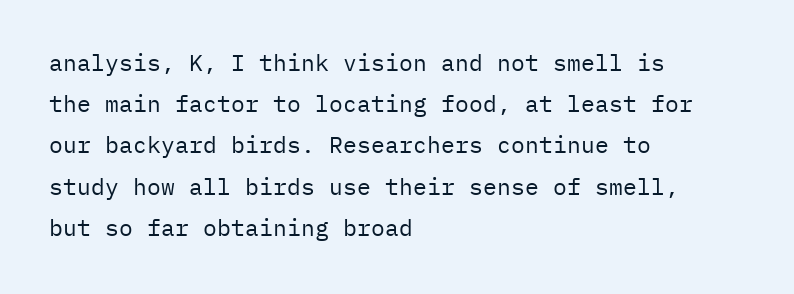analysis, K, I think vision and not smell is the main factor to locating food, at least for our backyard birds. Researchers continue to study how all birds use their sense of smell, but so far obtaining broad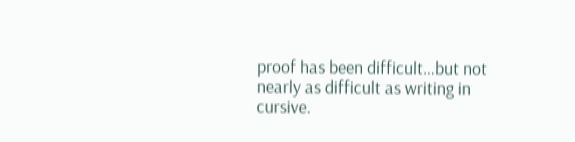proof has been difficult…but not nearly as difficult as writing in cursive.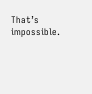That’s impossible.